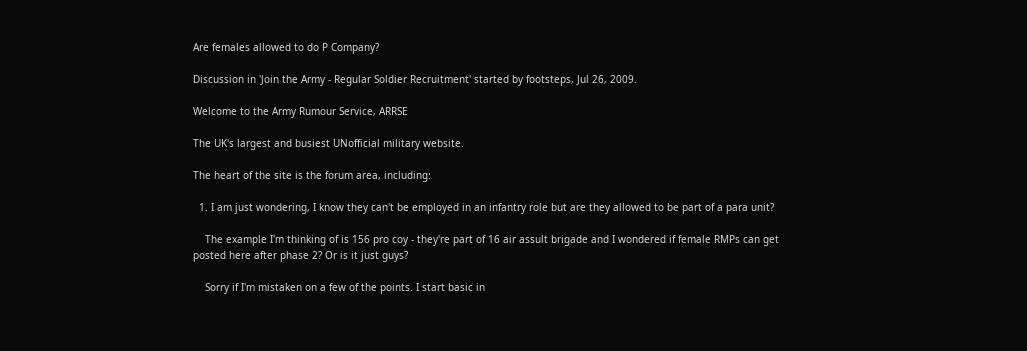Are females allowed to do P Company?

Discussion in 'Join the Army - Regular Soldier Recruitment' started by footsteps, Jul 26, 2009.

Welcome to the Army Rumour Service, ARRSE

The UK's largest and busiest UNofficial military website.

The heart of the site is the forum area, including:

  1. I am just wondering, I know they can't be employed in an infantry role but are they allowed to be part of a para unit?

    The example I'm thinking of is 156 pro coy - they're part of 16 air assult brigade and I wondered if female RMPs can get posted here after phase 2? Or is it just guys?

    Sorry if I'm mistaken on a few of the points. I start basic in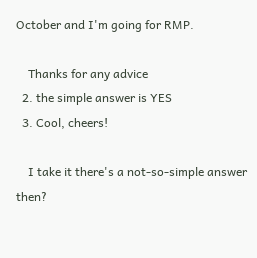October and I'm going for RMP.

    Thanks for any advice
  2. the simple answer is YES
  3. Cool, cheers!

    I take it there's a not-so-simple answer then?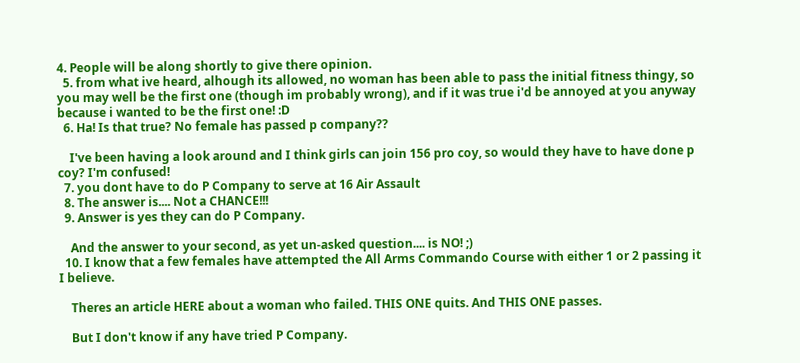4. People will be along shortly to give there opinion.
  5. from what ive heard, alhough its allowed, no woman has been able to pass the initial fitness thingy, so you may well be the first one (though im probably wrong), and if it was true i'd be annoyed at you anyway because i wanted to be the first one! :D
  6. Ha! Is that true? No female has passed p company??

    I've been having a look around and I think girls can join 156 pro coy, so would they have to have done p coy? I'm confused!
  7. you dont have to do P Company to serve at 16 Air Assault
  8. The answer is.... Not a CHANCE!!!
  9. Answer is yes they can do P Company.

    And the answer to your second, as yet un-asked question.... is NO! ;)
  10. I know that a few females have attempted the All Arms Commando Course with either 1 or 2 passing it I believe.

    Theres an article HERE about a woman who failed. THIS ONE quits. And THIS ONE passes.

    But I don't know if any have tried P Company.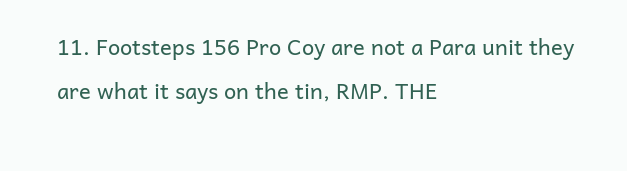11. Footsteps 156 Pro Coy are not a Para unit they are what it says on the tin, RMP. THE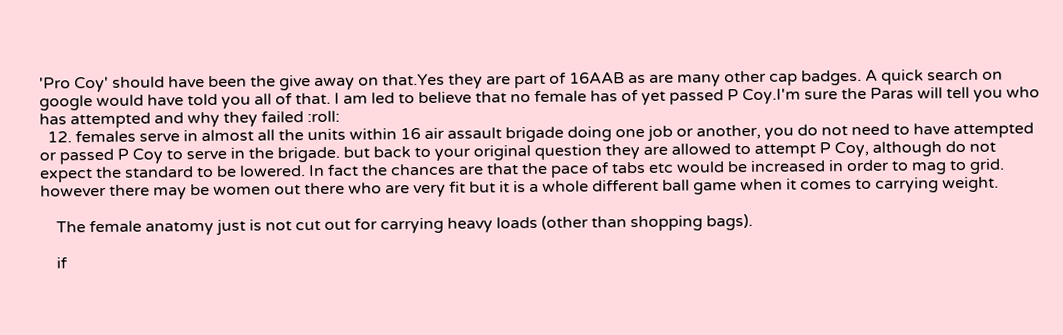'Pro Coy' should have been the give away on that.Yes they are part of 16AAB as are many other cap badges. A quick search on google would have told you all of that. I am led to believe that no female has of yet passed P Coy.I'm sure the Paras will tell you who has attempted and why they failed :roll:
  12. females serve in almost all the units within 16 air assault brigade doing one job or another, you do not need to have attempted or passed P Coy to serve in the brigade. but back to your original question they are allowed to attempt P Coy, although do not expect the standard to be lowered. In fact the chances are that the pace of tabs etc would be increased in order to mag to grid. however there may be women out there who are very fit but it is a whole different ball game when it comes to carrying weight.

    The female anatomy just is not cut out for carrying heavy loads (other than shopping bags).

    if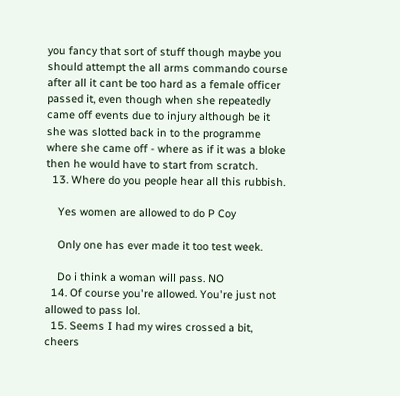you fancy that sort of stuff though maybe you should attempt the all arms commando course after all it cant be too hard as a female officer passed it, even though when she repeatedly came off events due to injury although be it she was slotted back in to the programme where she came off - where as if it was a bloke then he would have to start from scratch.
  13. Where do you people hear all this rubbish.

    Yes women are allowed to do P Coy

    Only one has ever made it too test week.

    Do i think a woman will pass. NO
  14. Of course you're allowed. You're just not allowed to pass lol.
  15. Seems I had my wires crossed a bit, cheers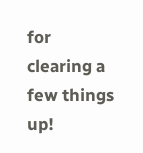for clearing a few things up!